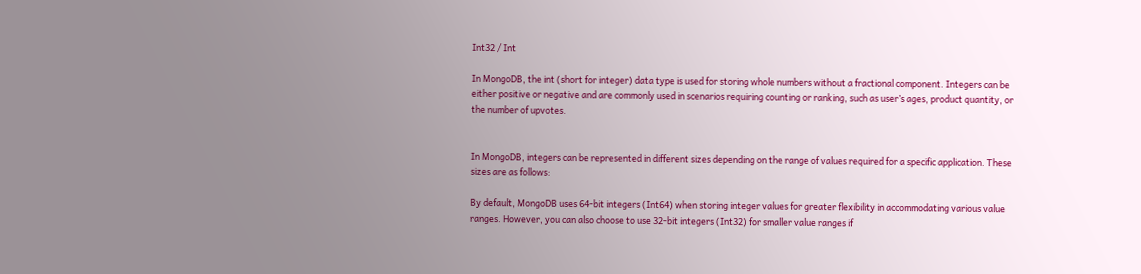Int32 / Int

In MongoDB, the int (short for integer) data type is used for storing whole numbers without a fractional component. Integers can be either positive or negative and are commonly used in scenarios requiring counting or ranking, such as user’s ages, product quantity, or the number of upvotes.


In MongoDB, integers can be represented in different sizes depending on the range of values required for a specific application. These sizes are as follows:

By default, MongoDB uses 64-bit integers (Int64) when storing integer values for greater flexibility in accommodating various value ranges. However, you can also choose to use 32-bit integers (Int32) for smaller value ranges if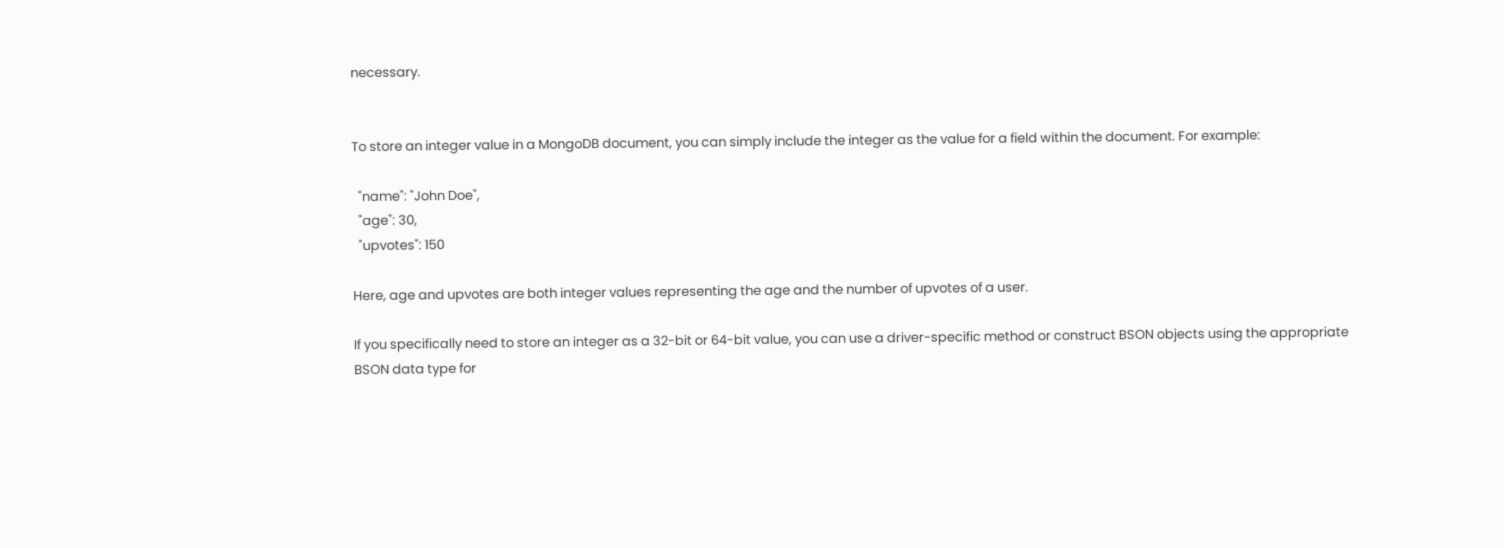necessary.


To store an integer value in a MongoDB document, you can simply include the integer as the value for a field within the document. For example:

  "name": "John Doe",
  "age": 30,
  "upvotes": 150

Here, age and upvotes are both integer values representing the age and the number of upvotes of a user.

If you specifically need to store an integer as a 32-bit or 64-bit value, you can use a driver-specific method or construct BSON objects using the appropriate BSON data type for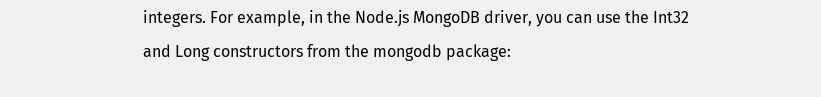integers. For example, in the Node.js MongoDB driver, you can use the Int32 and Long constructors from the mongodb package: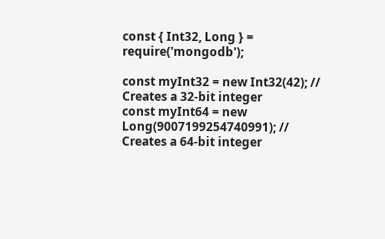const { Int32, Long } = require('mongodb');

const myInt32 = new Int32(42); // Creates a 32-bit integer
const myInt64 = new Long(9007199254740991); // Creates a 64-bit integer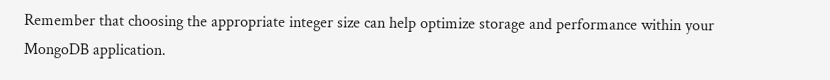Remember that choosing the appropriate integer size can help optimize storage and performance within your MongoDB application.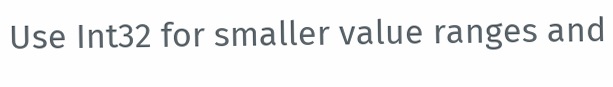Use Int32 for smaller value ranges and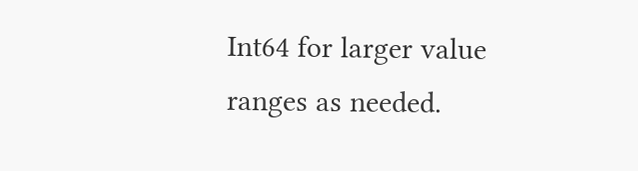Int64 for larger value ranges as needed.